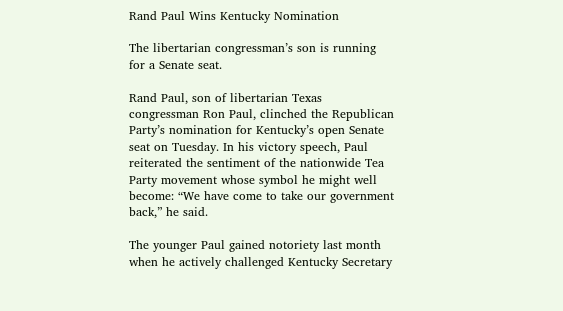Rand Paul Wins Kentucky Nomination

The libertarian congressman’s son is running for a Senate seat.

Rand Paul, son of libertarian Texas congressman Ron Paul, clinched the Republican Party’s nomination for Kentucky’s open Senate seat on Tuesday. In his victory speech, Paul reiterated the sentiment of the nationwide Tea Party movement whose symbol he might well become: “We have come to take our government back,” he said.

The younger Paul gained notoriety last month when he actively challenged Kentucky Secretary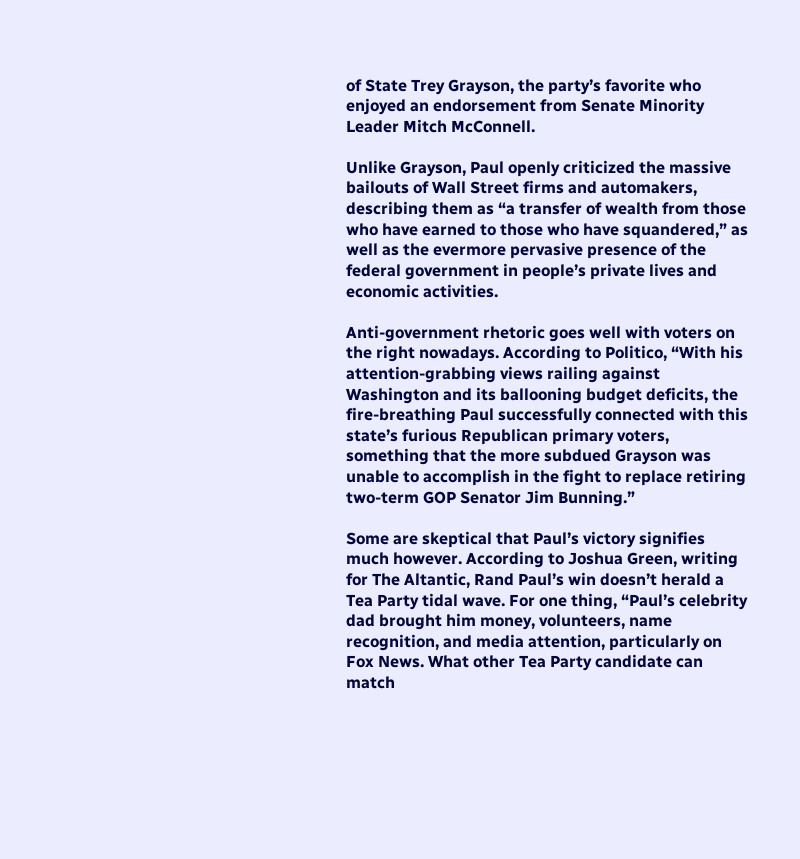of State Trey Grayson, the party’s favorite who enjoyed an endorsement from Senate Minority Leader Mitch McConnell.

Unlike Grayson, Paul openly criticized the massive bailouts of Wall Street firms and automakers, describing them as “a transfer of wealth from those who have earned to those who have squandered,” as well as the evermore pervasive presence of the federal government in people’s private lives and economic activities.

Anti-government rhetoric goes well with voters on the right nowadays. According to Politico, “With his attention-grabbing views railing against Washington and its ballooning budget deficits, the fire-breathing Paul successfully connected with this state’s furious Republican primary voters, something that the more subdued Grayson was unable to accomplish in the fight to replace retiring two-term GOP Senator Jim Bunning.”

Some are skeptical that Paul’s victory signifies much however. According to Joshua Green, writing for The Altantic, Rand Paul’s win doesn’t herald a Tea Party tidal wave. For one thing, “Paul’s celebrity dad brought him money, volunteers, name recognition, and media attention, particularly on Fox News. What other Tea Party candidate can match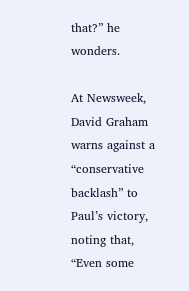that?” he wonders.

At Newsweek, David Graham warns against a “conservative backlash” to Paul’s victory, noting that, “Even some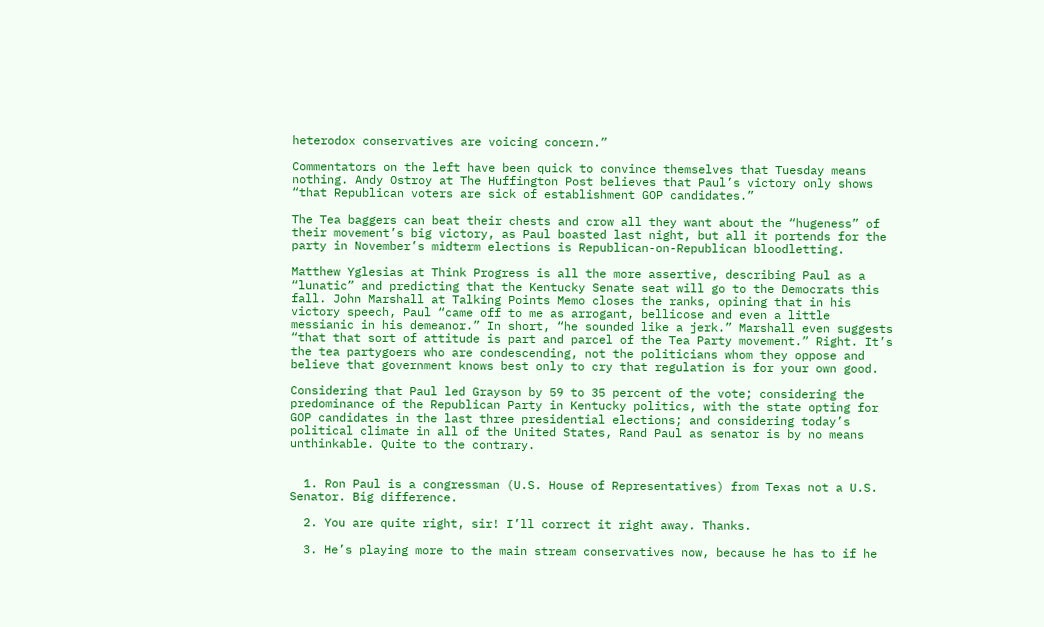heterodox conservatives are voicing concern.”

Commentators on the left have been quick to convince themselves that Tuesday means nothing. Andy Ostroy at The Huffington Post believes that Paul’s victory only shows “that Republican voters are sick of establishment GOP candidates.”

The Tea baggers can beat their chests and crow all they want about the “hugeness” of their movement’s big victory, as Paul boasted last night, but all it portends for the party in November’s midterm elections is Republican-on-Republican bloodletting.

Matthew Yglesias at Think Progress is all the more assertive, describing Paul as a “lunatic” and predicting that the Kentucky Senate seat will go to the Democrats this fall. John Marshall at Talking Points Memo closes the ranks, opining that in his victory speech, Paul “came off to me as arrogant, bellicose and even a little messianic in his demeanor.” In short, “he sounded like a jerk.” Marshall even suggests “that that sort of attitude is part and parcel of the Tea Party movement.” Right. It’s the tea partygoers who are condescending, not the politicians whom they oppose and believe that government knows best only to cry that regulation is for your own good.

Considering that Paul led Grayson by 59 to 35 percent of the vote; considering the predominance of the Republican Party in Kentucky politics, with the state opting for GOP candidates in the last three presidential elections; and considering today’s political climate in all of the United States, Rand Paul as senator is by no means unthinkable. Quite to the contrary.


  1. Ron Paul is a congressman (U.S. House of Representatives) from Texas not a U.S. Senator. Big difference.

  2. You are quite right, sir! I’ll correct it right away. Thanks.

  3. He’s playing more to the main stream conservatives now, because he has to if he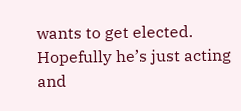wants to get elected. Hopefully he’s just acting and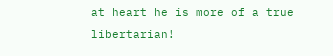at heart he is more of a true libertarian!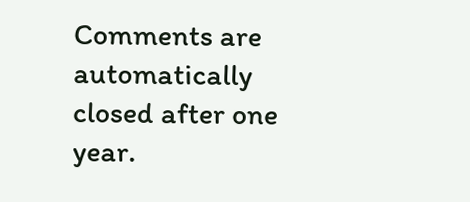Comments are automatically closed after one year.